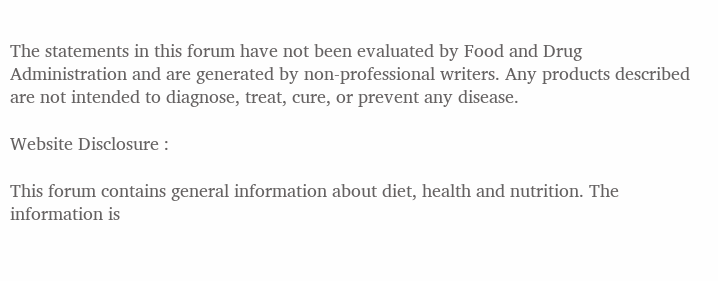The statements in this forum have not been evaluated by Food and Drug Administration and are generated by non-professional writers. Any products described are not intended to diagnose, treat, cure, or prevent any disease.

Website Disclosure :

This forum contains general information about diet, health and nutrition. The information is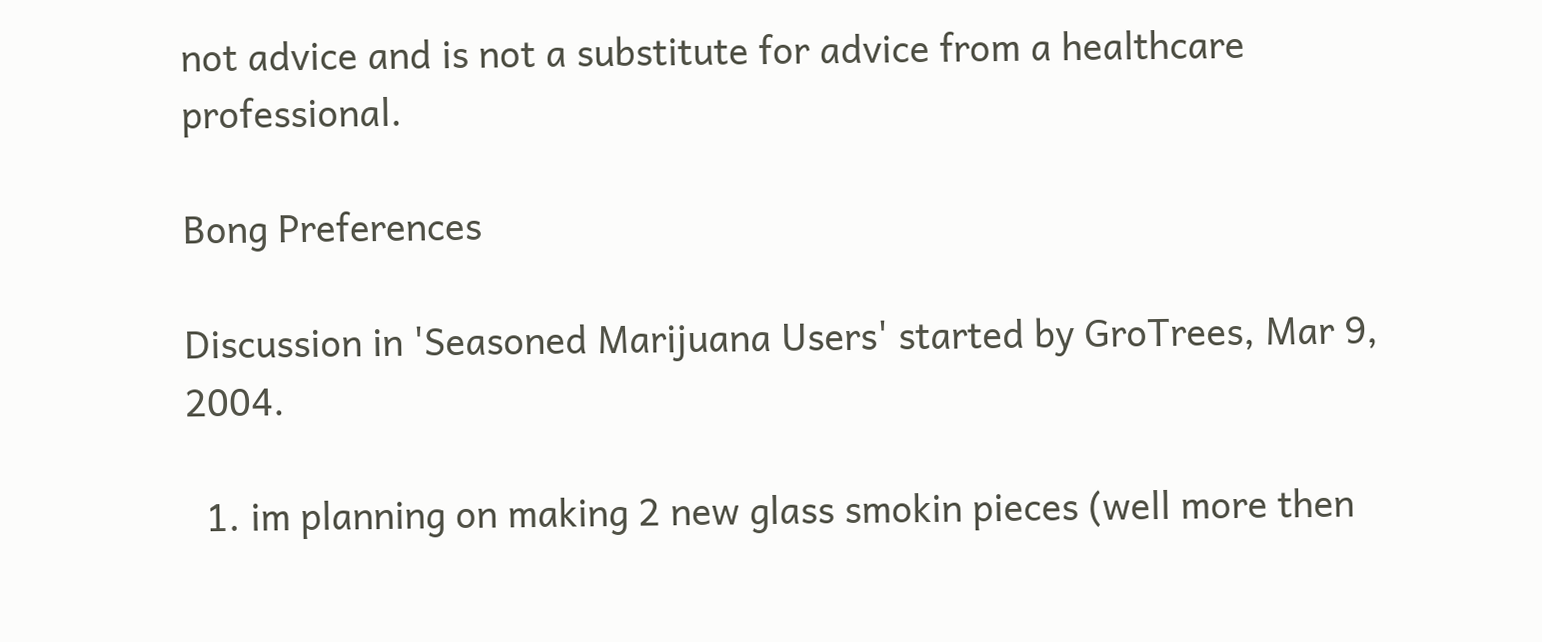not advice and is not a substitute for advice from a healthcare professional.

Bong Preferences

Discussion in 'Seasoned Marijuana Users' started by GroTrees, Mar 9, 2004.

  1. im planning on making 2 new glass smokin pieces (well more then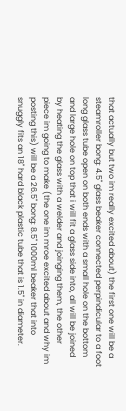that actually but two im really excited about) the first one will be a steamroller bong: 4.5" glass beaker connected perpindicular to a foot long glass tube open on both ends with a small hole on the bottom and large hole on top that i will fit a glass side into, all will be joined by heating the glass with a welder and joinging them, the other piece im going to make (the one im mroe excited about and why im posting this) will be a 26.5" bong: 8.5" 1000ml beaker that into snuggly fits an 18" hard black plastic tube that is 1.5" in diameter.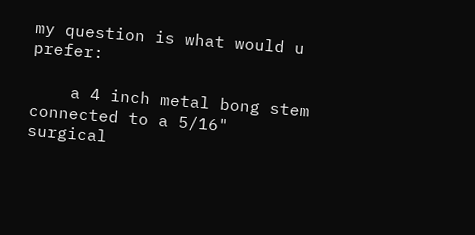my question is what would u prefer:

    a 4 inch metal bong stem connected to a 5/16" surgical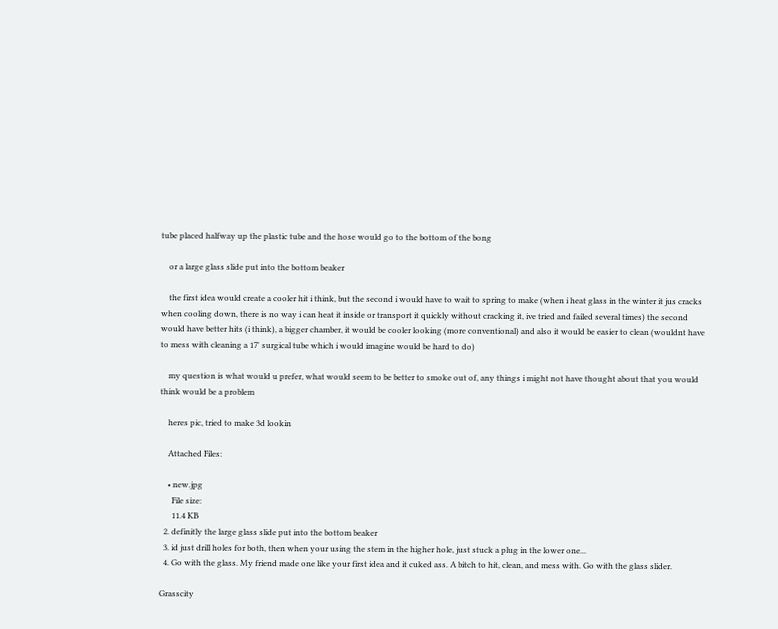tube placed halfway up the plastic tube and the hose would go to the bottom of the bong

    or a large glass slide put into the bottom beaker

    the first idea would create a cooler hit i think, but the second i would have to wait to spring to make (when i heat glass in the winter it jus cracks when cooling down, there is no way i can heat it inside or transport it quickly without cracking it, ive tried and failed several times) the second would have better hits (i think), a bigger chamber, it would be cooler looking (more conventional) and also it would be easier to clean (wouldnt have to mess with cleaning a 17' surgical tube which i would imagine would be hard to do)

    my question is what would u prefer, what would seem to be better to smoke out of, any things i might not have thought about that you would think would be a problem

    heres pic, tried to make 3d lookin

    Attached Files:

    • new.jpg
      File size:
      11.4 KB
  2. definitly the large glass slide put into the bottom beaker
  3. id just drill holes for both, then when your using the stem in the higher hole, just stuck a plug in the lower one...
  4. Go with the glass. My friend made one like your first idea and it cuked ass. A bitch to hit, clean, and mess with. Go with the glass slider.

Grasscity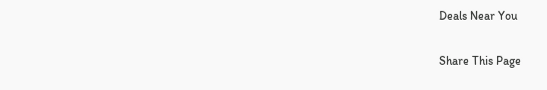Deals Near You


Share This Page